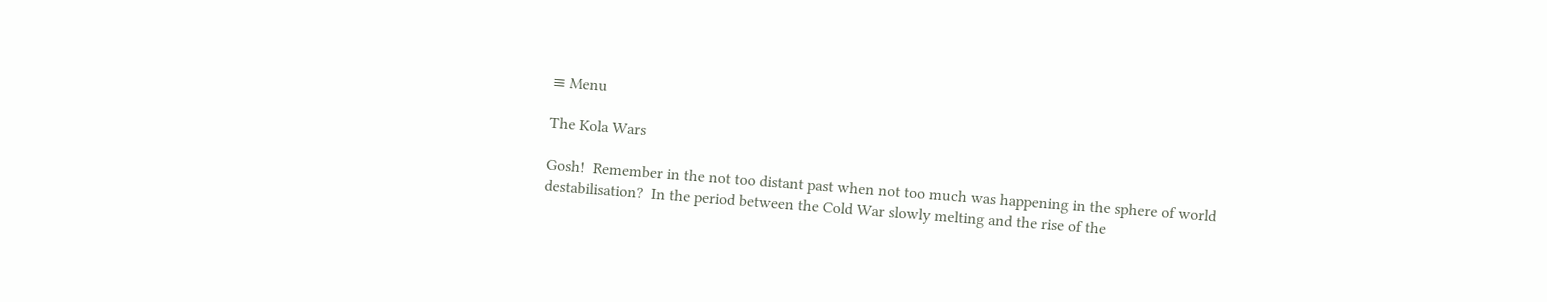≡ Menu

The Kola Wars

Gosh!  Remember in the not too distant past when not too much was happening in the sphere of world destabilisation?  In the period between the Cold War slowly melting and the rise of the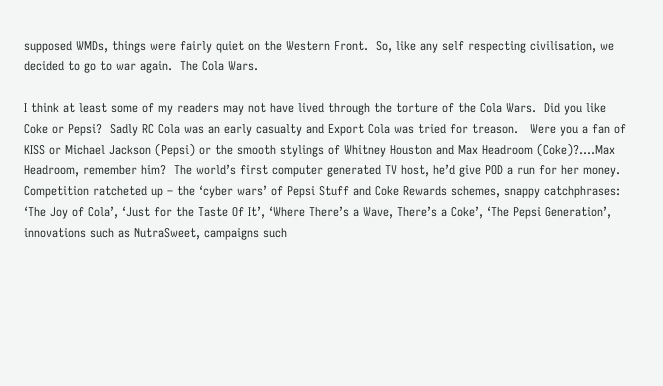supposed WMDs, things were fairly quiet on the Western Front.  So, like any self respecting civilisation, we decided to go to war again.  The Cola Wars.

I think at least some of my readers may not have lived through the torture of the Cola Wars.  Did you like Coke or Pepsi?  Sadly RC Cola was an early casualty and Export Cola was tried for treason.   Were you a fan of KISS or Michael Jackson (Pepsi) or the smooth stylings of Whitney Houston and Max Headroom (Coke)?….Max Headroom, remember him?  The world’s first computer generated TV host, he’d give POD a run for her money.  Competition ratcheted up – the ‘cyber wars’ of Pepsi Stuff and Coke Rewards schemes, snappy catchphrases: ‘The Joy of Cola’, ‘Just for the Taste Of It’, ‘Where There’s a Wave, There’s a Coke’, ‘The Pepsi Generation’, innovations such as NutraSweet, campaigns such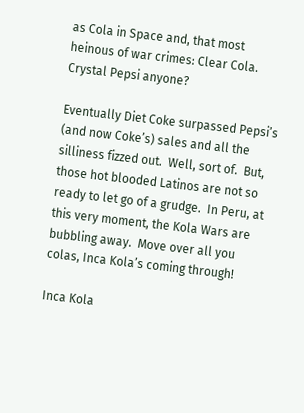as Cola in Space and, that most heinous of war crimes: Clear Cola.  Crystal Pepsi anyone?

Eventually Diet Coke surpassed Pepsi’s (and now Coke’s) sales and all the silliness fizzed out.  Well, sort of.  But, those hot blooded Latinos are not so ready to let go of a grudge.  In Peru, at this very moment, the Kola Wars are bubbling away.  Move over all you colas, Inca Kola’s coming through!

Inca Kola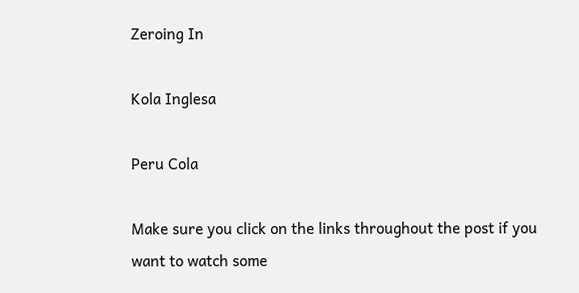Zeroing In

Kola Inglesa

Peru Cola

Make sure you click on the links throughout the post if you want to watch some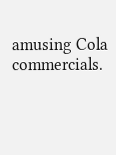amusing Cola commercials.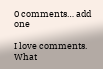0 comments… add one

I love comments. What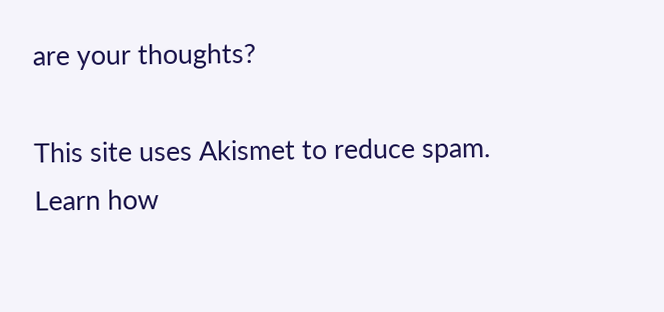are your thoughts?

This site uses Akismet to reduce spam. Learn how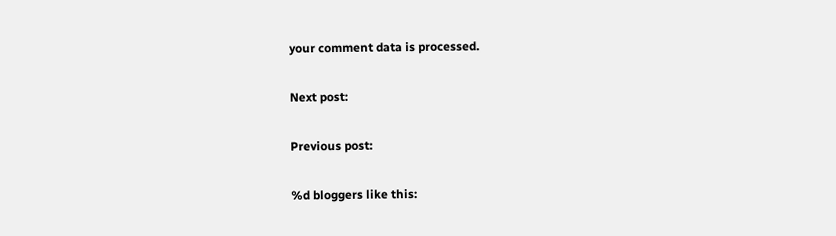your comment data is processed.

Next post:

Previous post:

%d bloggers like this: